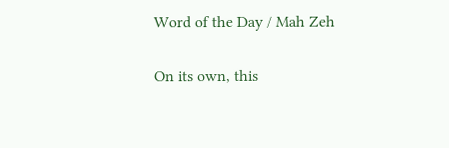Word of the Day / Mah Zeh

On its own, this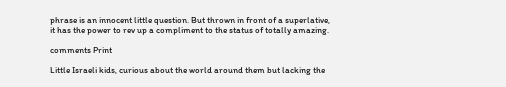phrase is an innocent little question. But thrown in front of a superlative, it has the power to rev up a compliment to the status of totally amazing.

comments Print

Little Israeli kids, curious about the world around them but lacking the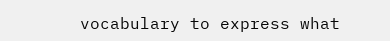vocabulary to express what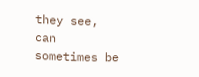they see, can sometimes be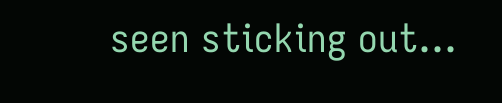seen sticking out...